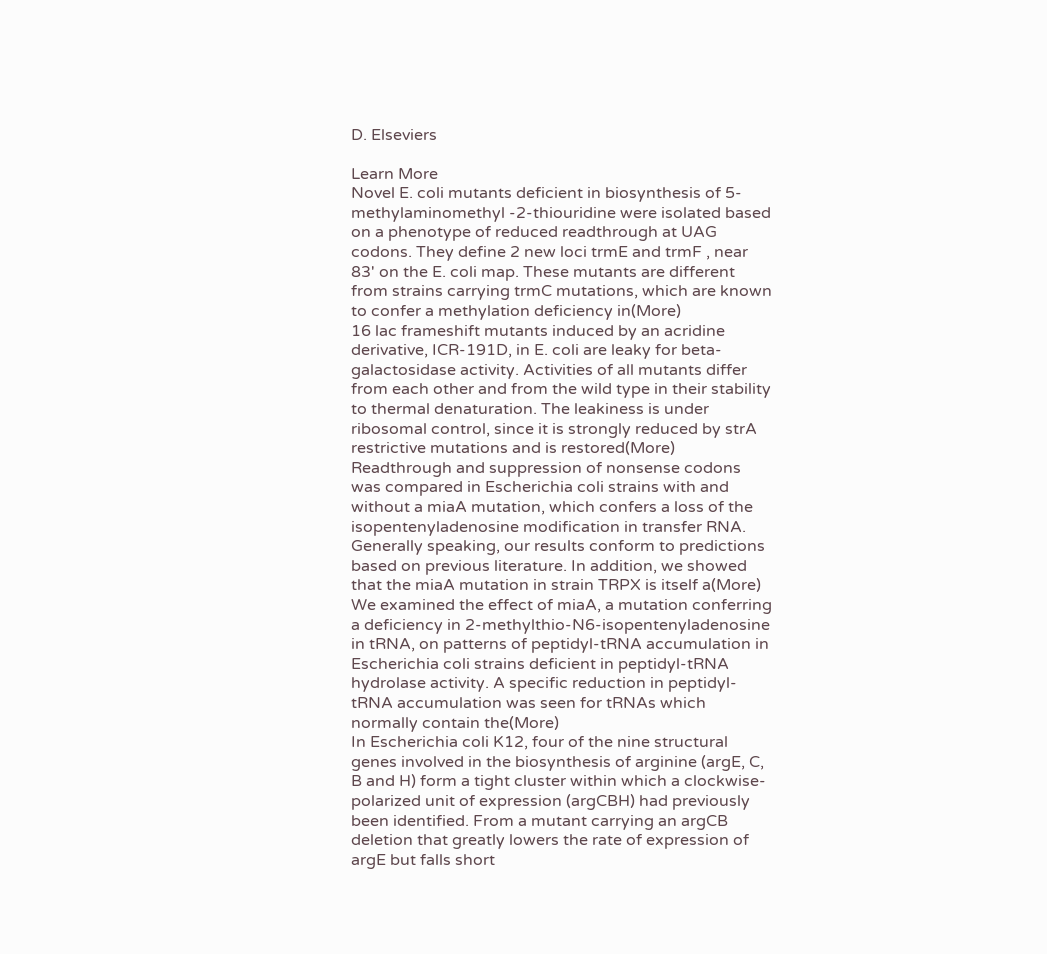D. Elseviers

Learn More
Novel E. coli mutants deficient in biosynthesis of 5- methylaminomethyl -2-thiouridine were isolated based on a phenotype of reduced readthrough at UAG codons. They define 2 new loci trmE and trmF , near 83' on the E. coli map. These mutants are different from strains carrying trmC mutations, which are known to confer a methylation deficiency in(More)
16 lac frameshift mutants induced by an acridine derivative, ICR-191D, in E. coli are leaky for beta-galactosidase activity. Activities of all mutants differ from each other and from the wild type in their stability to thermal denaturation. The leakiness is under ribosomal control, since it is strongly reduced by strA restrictive mutations and is restored(More)
Readthrough and suppression of nonsense codons was compared in Escherichia coli strains with and without a miaA mutation, which confers a loss of the isopentenyladenosine modification in transfer RNA. Generally speaking, our results conform to predictions based on previous literature. In addition, we showed that the miaA mutation in strain TRPX is itself a(More)
We examined the effect of miaA, a mutation conferring a deficiency in 2-methylthio-N6-isopentenyladenosine in tRNA, on patterns of peptidyl-tRNA accumulation in Escherichia coli strains deficient in peptidyl-tRNA hydrolase activity. A specific reduction in peptidyl-tRNA accumulation was seen for tRNAs which normally contain the(More)
In Escherichia coli K12, four of the nine structural genes involved in the biosynthesis of arginine (argE, C, B and H) form a tight cluster within which a clockwise-polarized unit of expression (argCBH) had previously been identified. From a mutant carrying an argCB deletion that greatly lowers the rate of expression of argE but falls short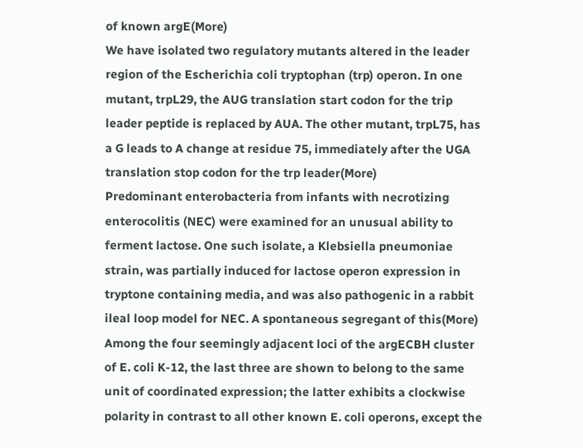of known argE(More)
We have isolated two regulatory mutants altered in the leader region of the Escherichia coli tryptophan (trp) operon. In one mutant, trpL29, the AUG translation start codon for the trip leader peptide is replaced by AUA. The other mutant, trpL75, has a G leads to A change at residue 75, immediately after the UGA translation stop codon for the trp leader(More)
Predominant enterobacteria from infants with necrotizing enterocolitis (NEC) were examined for an unusual ability to ferment lactose. One such isolate, a Klebsiella pneumoniae strain, was partially induced for lactose operon expression in tryptone containing media, and was also pathogenic in a rabbit ileal loop model for NEC. A spontaneous segregant of this(More)
Among the four seemingly adjacent loci of the argECBH cluster of E. coli K-12, the last three are shown to belong to the same unit of coordinated expression; the latter exhibits a clockwise polarity in contrast to all other known E. coli operons, except the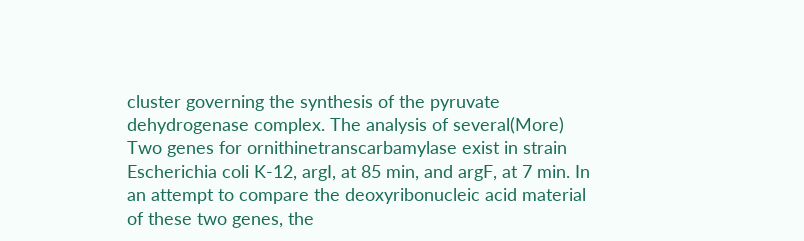cluster governing the synthesis of the pyruvate dehydrogenase complex. The analysis of several(More)
Two genes for ornithinetranscarbamylase exist in strain Escherichia coli K-12, argI, at 85 min, and argF, at 7 min. In an attempt to compare the deoxyribonucleic acid material of these two genes, the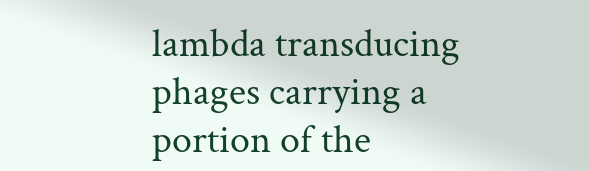lambda transducing phages carrying a portion of the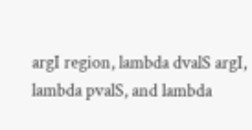argI region, lambda dvalS argI, lambda pvalS, and lambda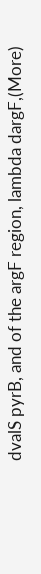dvalS pyrB, and of the argF region, lambda dargF,(More)